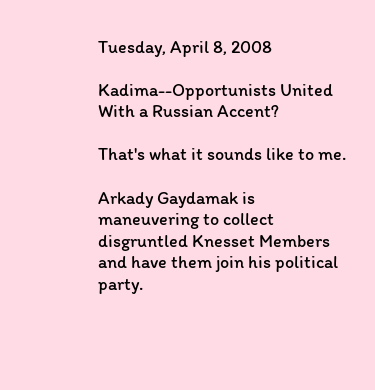Tuesday, April 8, 2008

Kadima--Opportunists United With a Russian Accent?

That's what it sounds like to me.

Arkady Gaydamak is maneuvering to collect disgruntled Knesset Members and have them join his political party.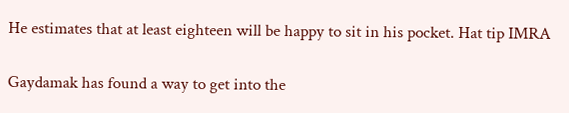He estimates that at least eighteen will be happy to sit in his pocket. Hat tip IMRA

Gaydamak has found a way to get into the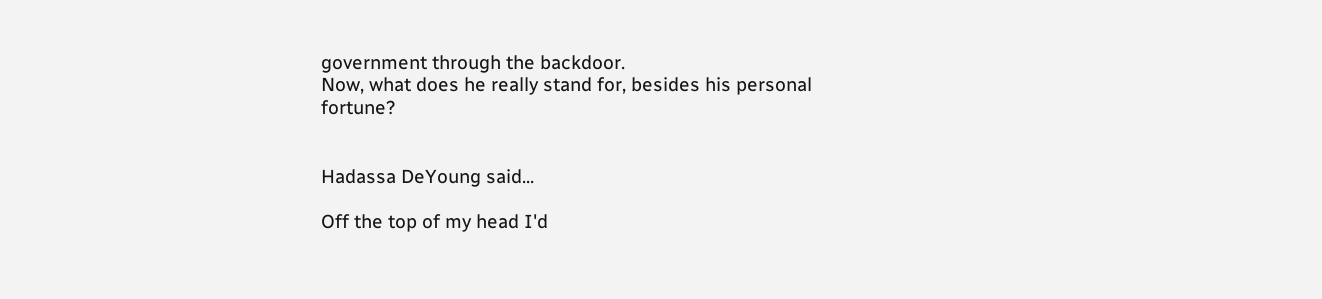government through the backdoor.
Now, what does he really stand for, besides his personal fortune?


Hadassa DeYoung said...

Off the top of my head I'd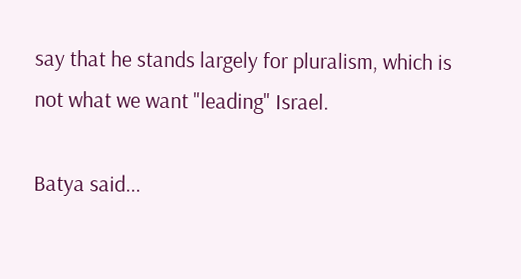say that he stands largely for pluralism, which is not what we want "leading" Israel.

Batya said...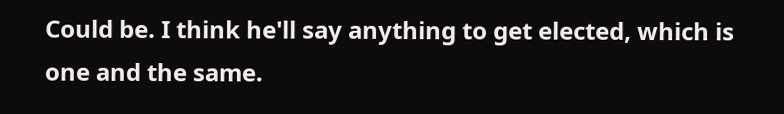Could be. I think he'll say anything to get elected, which is one and the same.